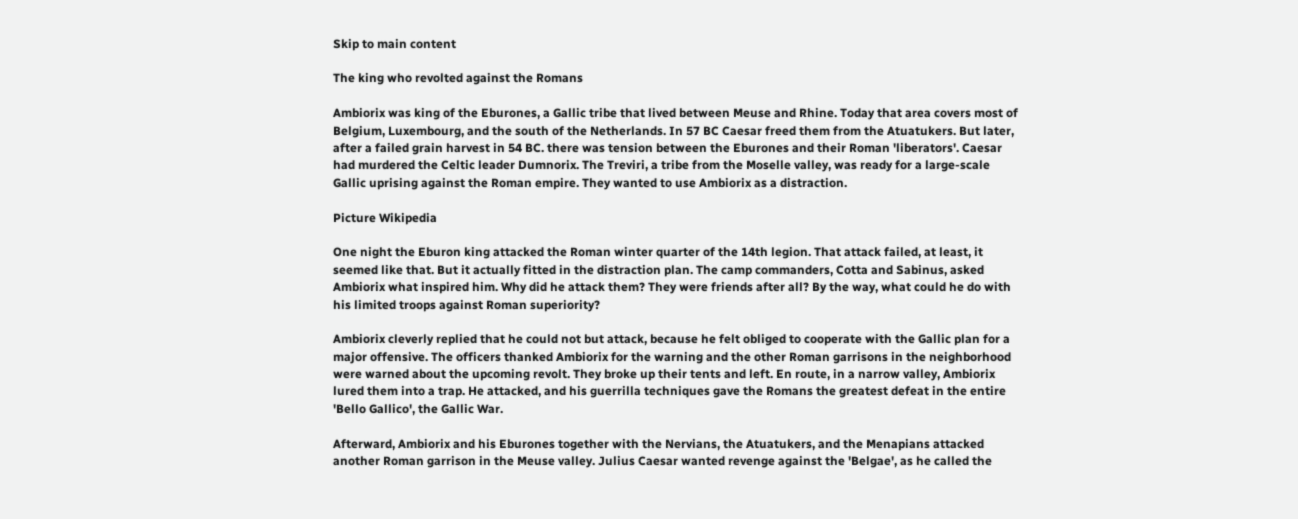Skip to main content

The king who revolted against the Romans

Ambiorix was king of the Eburones, a Gallic tribe that lived between Meuse and Rhine. Today that area covers most of Belgium, Luxembourg, and the south of the Netherlands. In 57 BC Caesar freed them from the Atuatukers. But later, after a failed grain harvest in 54 BC. there was tension between the Eburones and their Roman 'liberators'. Caesar had murdered the Celtic leader Dumnorix. The Treviri, a tribe from the Moselle valley, was ready for a large-scale Gallic uprising against the Roman empire. They wanted to use Ambiorix as a distraction.

Picture Wikipedia

One night the Eburon king attacked the Roman winter quarter of the 14th legion. That attack failed, at least, it seemed like that. But it actually fitted in the distraction plan. The camp commanders, Cotta and Sabinus, asked Ambiorix what inspired him. Why did he attack them? They were friends after all? By the way, what could he do with his limited troops against Roman superiority?

Ambiorix cleverly replied that he could not but attack, because he felt obliged to cooperate with the Gallic plan for a major offensive. The officers thanked Ambiorix for the warning and the other Roman garrisons in the neighborhood were warned about the upcoming revolt. They broke up their tents and left. En route, in a narrow valley, Ambiorix lured them into a trap. He attacked, and his guerrilla techniques gave the Romans the greatest defeat in the entire 'Bello Gallico', the Gallic War.

Afterward, Ambiorix and his Eburones together with the Nervians, the Atuatukers, and the Menapians attacked another Roman garrison in the Meuse valley. Julius Caesar wanted revenge against the 'Belgae', as he called the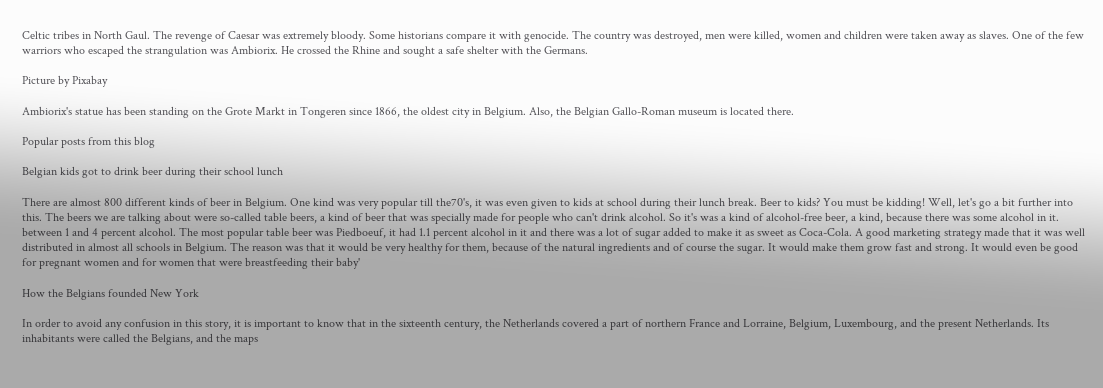Celtic tribes in North Gaul. The revenge of Caesar was extremely bloody. Some historians compare it with genocide. The country was destroyed, men were killed, women and children were taken away as slaves. One of the few warriors who escaped the strangulation was Ambiorix. He crossed the Rhine and sought a safe shelter with the Germans.

Picture by Pixabay

Ambiorix's statue has been standing on the Grote Markt in Tongeren since 1866, the oldest city in Belgium. Also, the Belgian Gallo-Roman museum is located there.

Popular posts from this blog

Belgian kids got to drink beer during their school lunch

There are almost 800 different kinds of beer in Belgium. One kind was very popular till the70's, it was even given to kids at school during their lunch break. Beer to kids? You must be kidding! Well, let's go a bit further into this. The beers we are talking about were so-called table beers, a kind of beer that was specially made for people who can't drink alcohol. So it's was a kind of alcohol-free beer, a kind, because there was some alcohol in it. between 1 and 4 percent alcohol. The most popular table beer was Piedboeuf, it had 1.1 percent alcohol in it and there was a lot of sugar added to make it as sweet as Coca-Cola. A good marketing strategy made that it was well distributed in almost all schools in Belgium. The reason was that it would be very healthy for them, because of the natural ingredients and of course the sugar. It would make them grow fast and strong. It would even be good for pregnant women and for women that were breastfeeding their baby'

How the Belgians founded New York

In order to avoid any confusion in this story, it is important to know that in the sixteenth century, the Netherlands covered a part of northern France and Lorraine, Belgium, Luxembourg, and the present Netherlands. Its inhabitants were called the Belgians, and the maps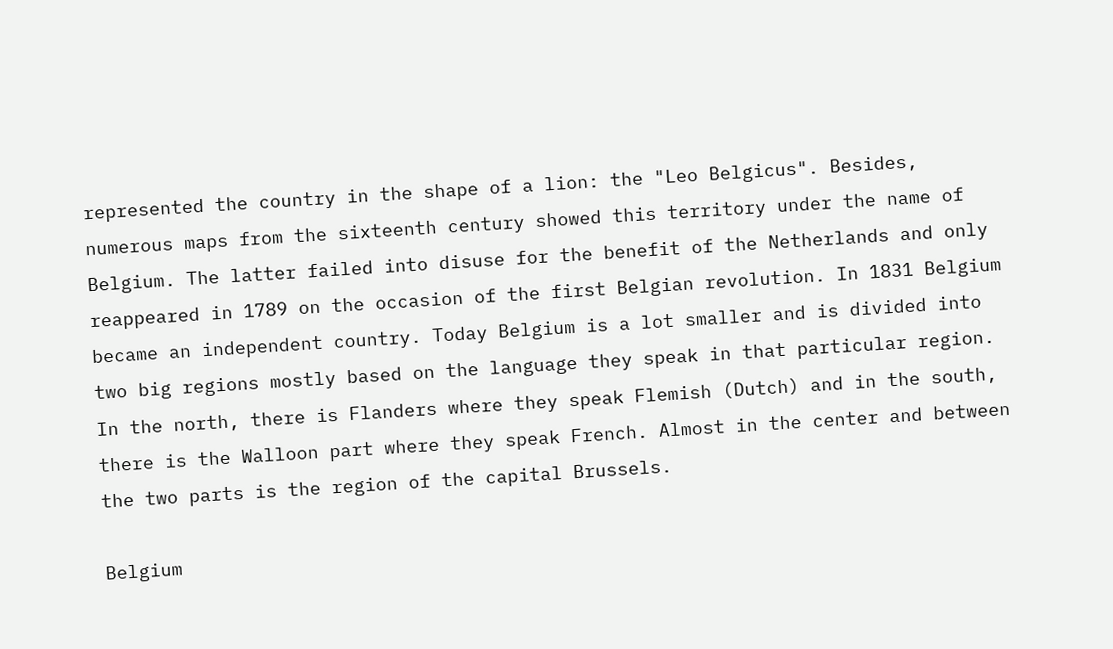represented the country in the shape of a lion: the "Leo Belgicus". Besides, numerous maps from the sixteenth century showed this territory under the name of Belgium. The latter failed into disuse for the benefit of the Netherlands and only reappeared in 1789 on the occasion of the first Belgian revolution. In 1831 Belgium became an independent country. Today Belgium is a lot smaller and is divided into two big regions mostly based on the language they speak in that particular region. In the north, there is Flanders where they speak Flemish (Dutch) and in the south, there is the Walloon part where they speak French. Almost in the center and between the two parts is the region of the capital Brussels.

Belgium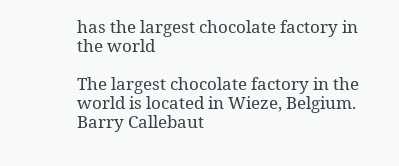has the largest chocolate factory in the world

The largest chocolate factory in the world is located in Wieze, Belgium. Barry Callebaut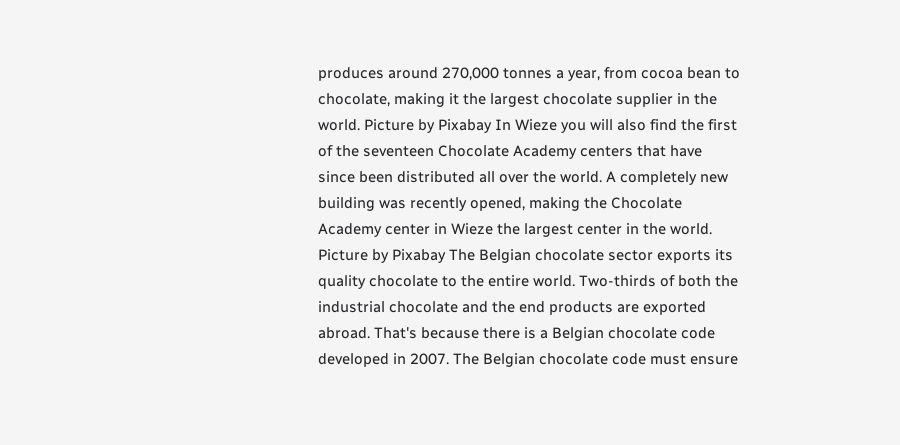produces around 270,000 tonnes a year, from cocoa bean to chocolate, making it the largest chocolate supplier in the world. Picture by Pixabay In Wieze you will also find the first of the seventeen Chocolate Academy centers that have since been distributed all over the world. A completely new building was recently opened, making the Chocolate Academy center in Wieze the largest center in the world. Picture by Pixabay The Belgian chocolate sector exports its quality chocolate to the entire world. Two-thirds of both the industrial chocolate and the end products are exported abroad. That's because there is a Belgian chocolate code developed in 2007. The Belgian chocolate code must ensure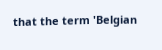that the term 'Belgian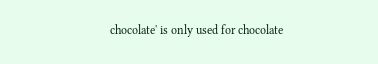chocolate' is only used for chocolate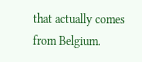that actually comes from Belgium.